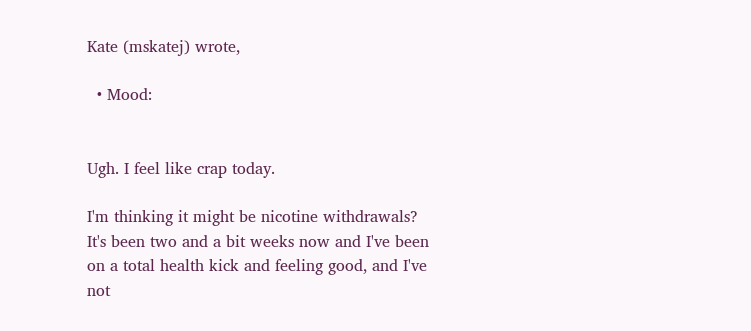Kate (mskatej) wrote,

  • Mood:


Ugh. I feel like crap today.

I'm thinking it might be nicotine withdrawals? It's been two and a bit weeks now and I've been on a total health kick and feeling good, and I've not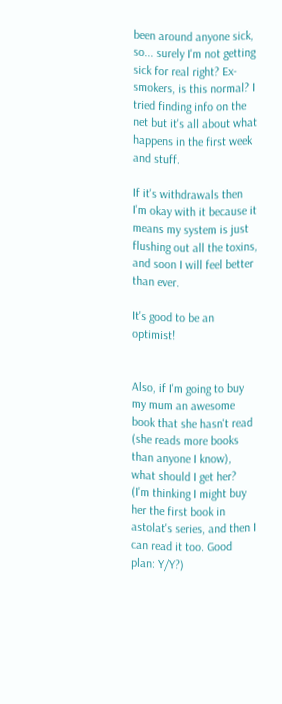been around anyone sick, so... surely I'm not getting sick for real right? Ex-smokers, is this normal? I tried finding info on the net but it's all about what happens in the first week and stuff.

If it's withdrawals then I'm okay with it because it means my system is just flushing out all the toxins, and soon I will feel better than ever.

It's good to be an optimist!


Also, if I'm going to buy my mum an awesome book that she hasn't read (she reads more books than anyone I know), what should I get her? (I'm thinking I might buy her the first book in astolat's series, and then I can read it too. Good plan: Y/Y?)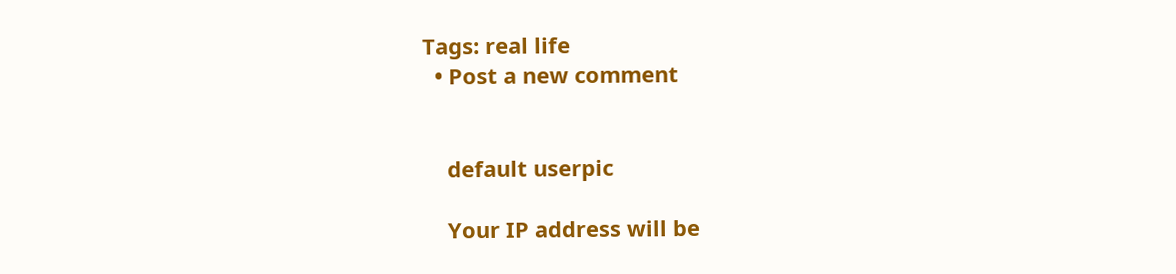Tags: real life
  • Post a new comment


    default userpic

    Your IP address will be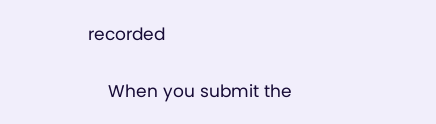recorded

    When you submit the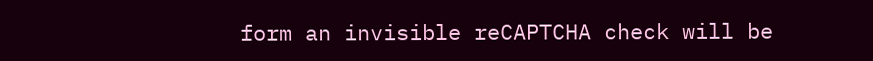form an invisible reCAPTCHA check will be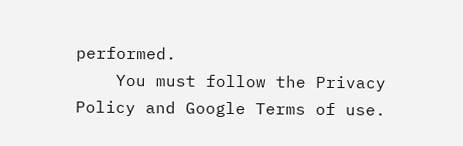performed.
    You must follow the Privacy Policy and Google Terms of use.